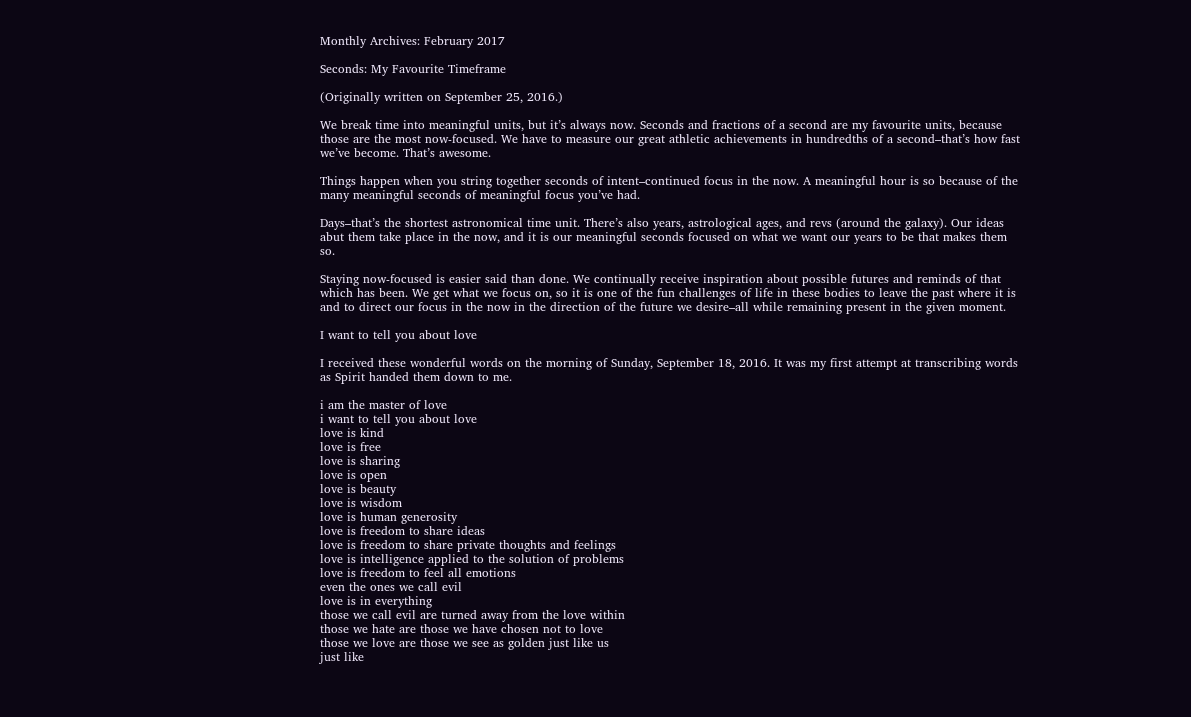Monthly Archives: February 2017

Seconds: My Favourite Timeframe

(Originally written on September 25, 2016.)

We break time into meaningful units, but it’s always now. Seconds and fractions of a second are my favourite units, because those are the most now-focused. We have to measure our great athletic achievements in hundredths of a second–that’s how fast we’ve become. That’s awesome.

Things happen when you string together seconds of intent–continued focus in the now. A meaningful hour is so because of the many meaningful seconds of meaningful focus you’ve had.

Days–that’s the shortest astronomical time unit. There’s also years, astrological ages, and revs (around the galaxy). Our ideas abut them take place in the now, and it is our meaningful seconds focused on what we want our years to be that makes them so.

Staying now-focused is easier said than done. We continually receive inspiration about possible futures and reminds of that which has been. We get what we focus on, so it is one of the fun challenges of life in these bodies to leave the past where it is and to direct our focus in the now in the direction of the future we desire–all while remaining present in the given moment.

I want to tell you about love

I received these wonderful words on the morning of Sunday, September 18, 2016. It was my first attempt at transcribing words as Spirit handed them down to me.

i am the master of love
i want to tell you about love
love is kind
love is free
love is sharing
love is open
love is beauty
love is wisdom
love is human generosity
love is freedom to share ideas
love is freedom to share private thoughts and feelings
love is intelligence applied to the solution of problems
love is freedom to feel all emotions
even the ones we call evil
love is in everything
those we call evil are turned away from the love within
those we hate are those we have chosen not to love
those we love are those we see as golden just like us
just like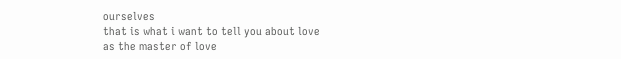ourselves
that is what i want to tell you about love
as the master of love